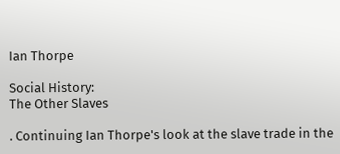Ian Thorpe

Social History:
The Other Slaves

. Continuing Ian Thorpe's look at the slave trade in the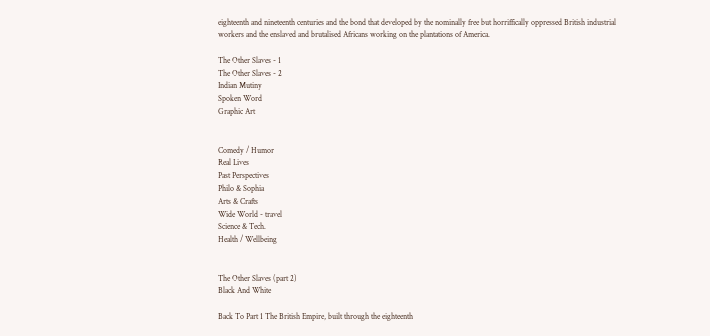eighteenth and nineteenth centuries and the bond that developed by the nominally free but horriffically oppressed British industrial workers and the enslaved and brutalised Africans working on the plantations of America.

The Other Slaves - 1
The Other Slaves - 2
Indian Mutiny
Spoken Word
Graphic Art


Comedy / Humor
Real Lives
Past Perspectives
Philo & Sophia
Arts & Crafts
Wide World - travel
Science & Tech.
Health / Wellbeing


The Other Slaves (part 2)
Black And White

Back To Part 1 The British Empire, built through the eighteenth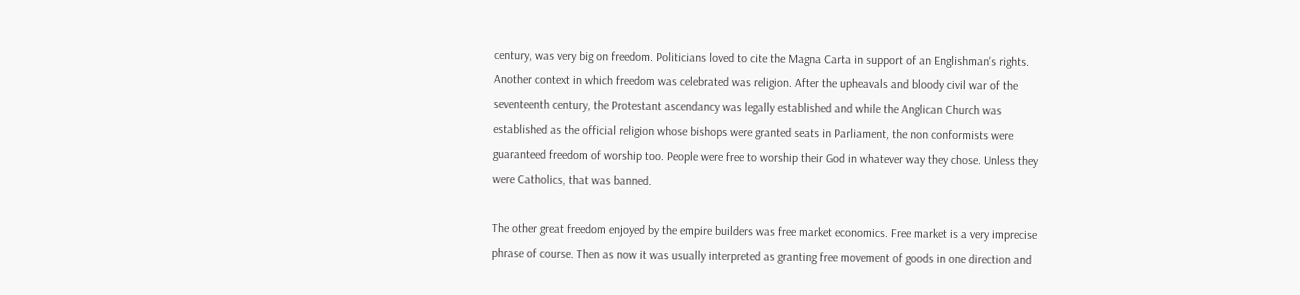century, was very big on freedom. Politicians loved to cite the Magna Carta in support of an Englishman's rights. Another context in which freedom was celebrated was religion. After the upheavals and bloody civil war of the seventeenth century, the Protestant ascendancy was legally established and while the Anglican Church was established as the official religion whose bishops were granted seats in Parliament, the non conformists were guaranteed freedom of worship too. People were free to worship their God in whatever way they chose. Unless they were Catholics, that was banned.

The other great freedom enjoyed by the empire builders was free market economics. Free market is a very imprecise phrase of course. Then as now it was usually interpreted as granting free movement of goods in one direction and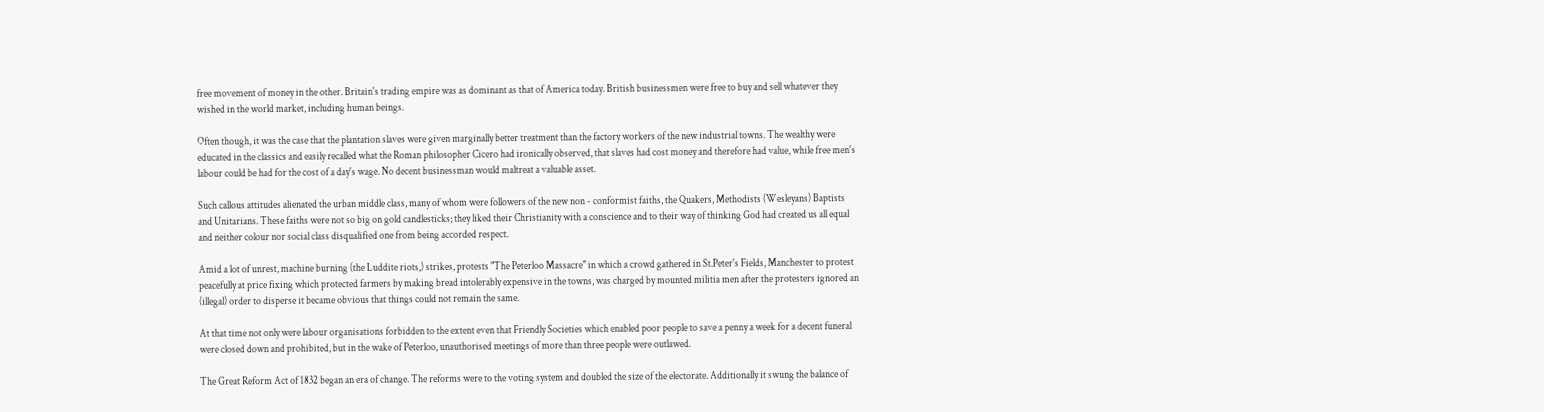free movement of money in the other. Britain's trading empire was as dominant as that of America today. British businessmen were free to buy and sell whatever they wished in the world market, including human beings.

Often though, it was the case that the plantation slaves were given marginally better treatment than the factory workers of the new industrial towns. The wealthy were educated in the classics and easily recalled what the Roman philosopher Cicero had ironically observed, that slaves had cost money and therefore had value, while free men's labour could be had for the cost of a day's wage. No decent businessman would maltreat a valuable asset.

Such callous attitudes alienated the urban middle class, many of whom were followers of the new non - conformist faiths, the Quakers, Methodists (Wesleyans) Baptists and Unitarians. These faiths were not so big on gold candlesticks; they liked their Christianity with a conscience and to their way of thinking God had created us all equal and neither colour nor social class disqualified one from being accorded respect.

Amid a lot of unrest, machine burning (the Luddite riots,) strikes, protests "The Peterloo Massacre" in which a crowd gathered in St.Peter's Fields, Manchester to protest peacefully at price fixing which protected farmers by making bread intolerably expensive in the towns, was charged by mounted militia men after the protesters ignored an (illegal) order to disperse it became obvious that things could not remain the same.

At that time not only were labour organisations forbidden to the extent even that Friendly Societies which enabled poor people to save a penny a week for a decent funeral were closed down and prohibited, but in the wake of Peterloo, unauthorised meetings of more than three people were outlawed.

The Great Reform Act of 1832 began an era of change. The reforms were to the voting system and doubled the size of the electorate. Additionally it swung the balance of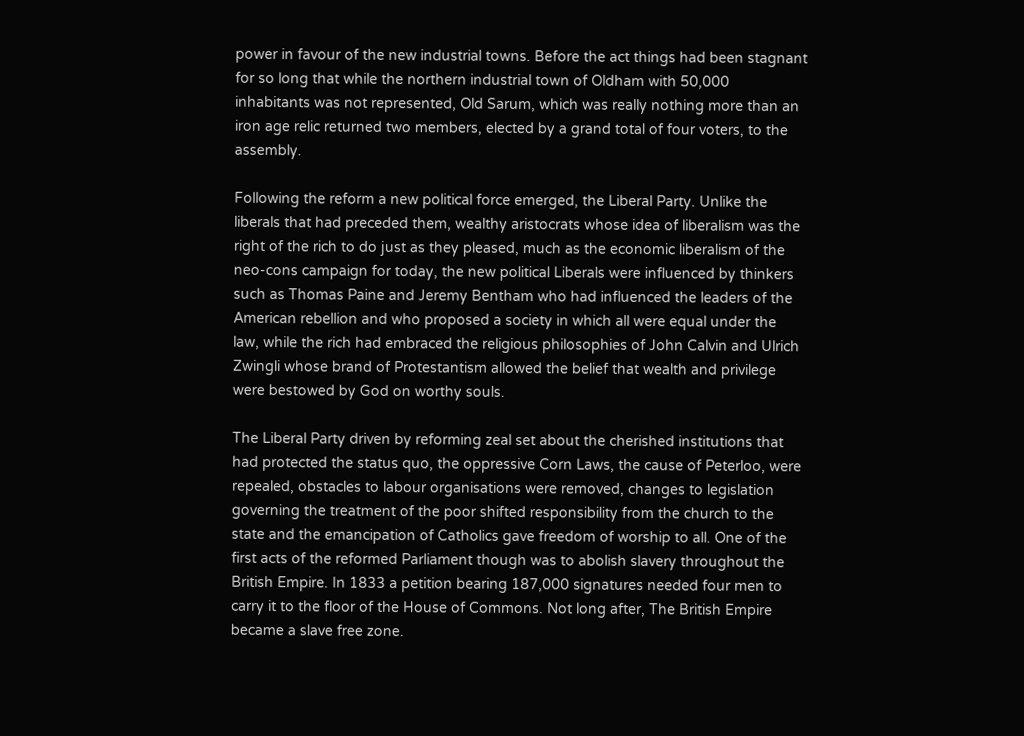power in favour of the new industrial towns. Before the act things had been stagnant for so long that while the northern industrial town of Oldham with 50,000 inhabitants was not represented, Old Sarum, which was really nothing more than an iron age relic returned two members, elected by a grand total of four voters, to the assembly.

Following the reform a new political force emerged, the Liberal Party. Unlike the liberals that had preceded them, wealthy aristocrats whose idea of liberalism was the right of the rich to do just as they pleased, much as the economic liberalism of the neo-cons campaign for today, the new political Liberals were influenced by thinkers such as Thomas Paine and Jeremy Bentham who had influenced the leaders of the American rebellion and who proposed a society in which all were equal under the law, while the rich had embraced the religious philosophies of John Calvin and Ulrich Zwingli whose brand of Protestantism allowed the belief that wealth and privilege were bestowed by God on worthy souls.

The Liberal Party driven by reforming zeal set about the cherished institutions that had protected the status quo, the oppressive Corn Laws, the cause of Peterloo, were repealed, obstacles to labour organisations were removed, changes to legislation governing the treatment of the poor shifted responsibility from the church to the state and the emancipation of Catholics gave freedom of worship to all. One of the first acts of the reformed Parliament though was to abolish slavery throughout the British Empire. In 1833 a petition bearing 187,000 signatures needed four men to carry it to the floor of the House of Commons. Not long after, The British Empire became a slave free zone.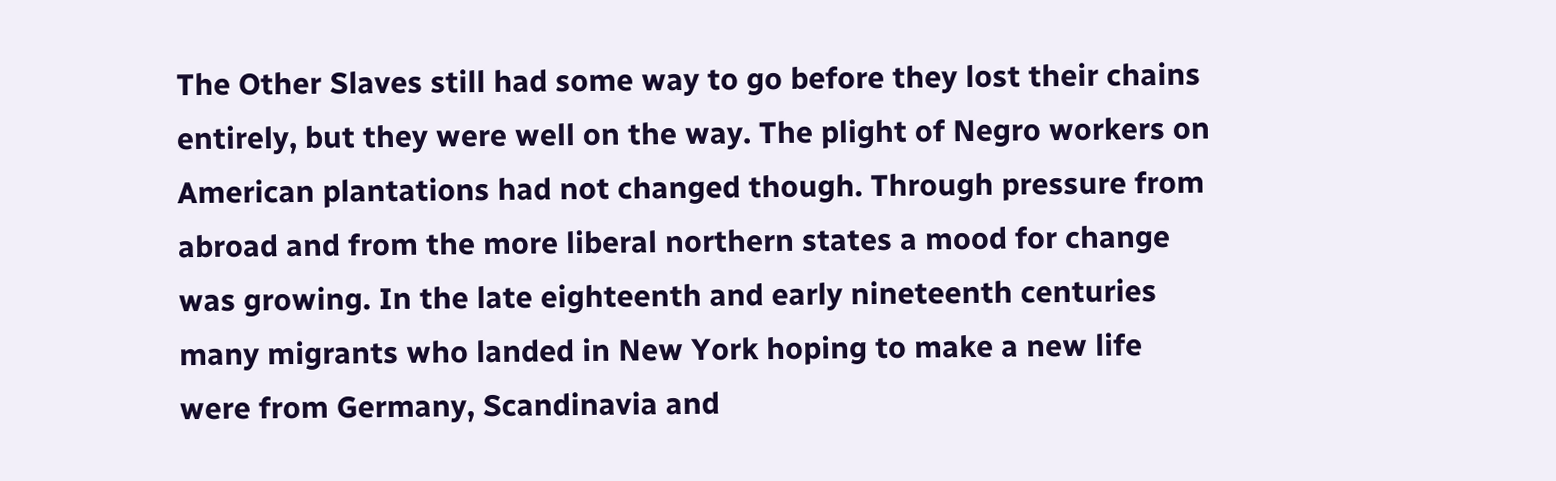The Other Slaves still had some way to go before they lost their chains entirely, but they were well on the way. The plight of Negro workers on American plantations had not changed though. Through pressure from abroad and from the more liberal northern states a mood for change was growing. In the late eighteenth and early nineteenth centuries many migrants who landed in New York hoping to make a new life were from Germany, Scandinavia and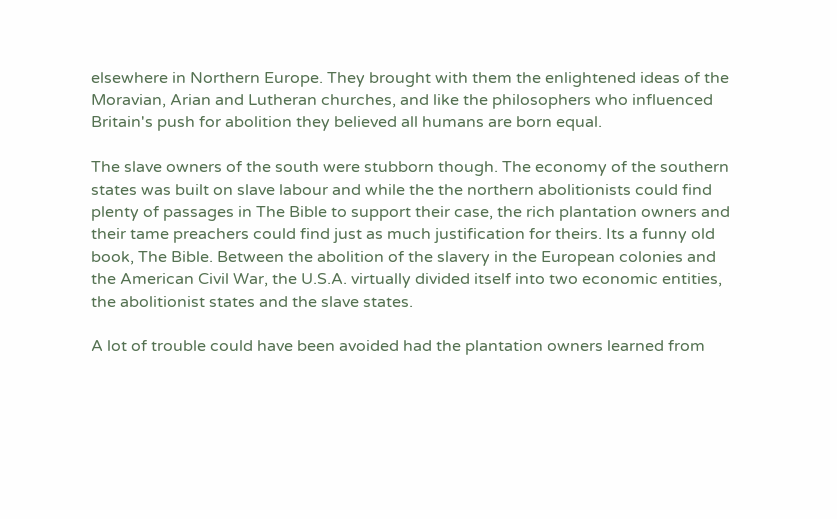elsewhere in Northern Europe. They brought with them the enlightened ideas of the Moravian, Arian and Lutheran churches, and like the philosophers who influenced Britain's push for abolition they believed all humans are born equal.

The slave owners of the south were stubborn though. The economy of the southern states was built on slave labour and while the the northern abolitionists could find plenty of passages in The Bible to support their case, the rich plantation owners and their tame preachers could find just as much justification for theirs. Its a funny old book, The Bible. Between the abolition of the slavery in the European colonies and the American Civil War, the U.S.A. virtually divided itself into two economic entities, the abolitionist states and the slave states.

A lot of trouble could have been avoided had the plantation owners learned from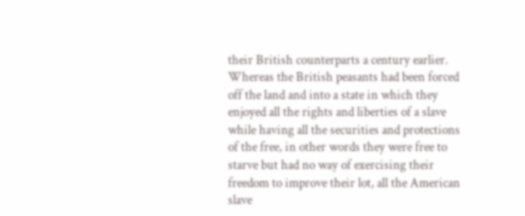their British counterparts a century earlier. Whereas the British peasants had been forced off the land and into a state in which they enjoyed all the rights and liberties of a slave while having all the securities and protections of the free, in other words they were free to starve but had no way of exercising their freedom to improve their lot, all the American slave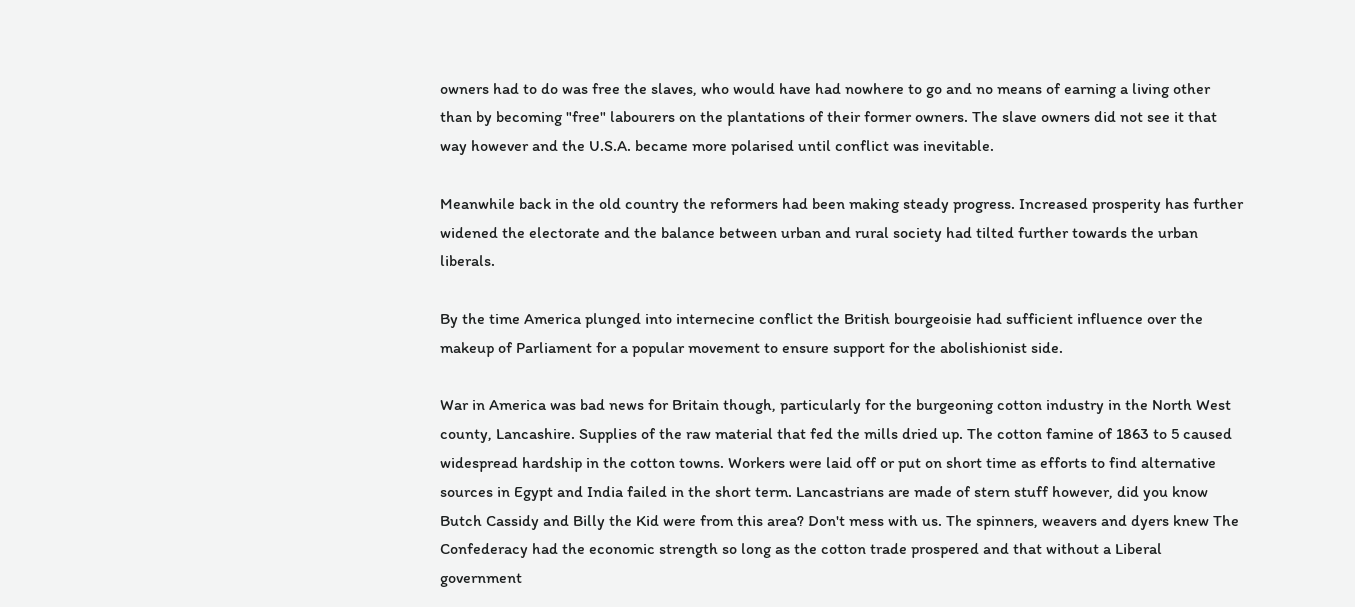owners had to do was free the slaves, who would have had nowhere to go and no means of earning a living other than by becoming "free" labourers on the plantations of their former owners. The slave owners did not see it that way however and the U.S.A. became more polarised until conflict was inevitable.

Meanwhile back in the old country the reformers had been making steady progress. Increased prosperity has further widened the electorate and the balance between urban and rural society had tilted further towards the urban liberals.

By the time America plunged into internecine conflict the British bourgeoisie had sufficient influence over the makeup of Parliament for a popular movement to ensure support for the abolishionist side.

War in America was bad news for Britain though, particularly for the burgeoning cotton industry in the North West county, Lancashire. Supplies of the raw material that fed the mills dried up. The cotton famine of 1863 to 5 caused widespread hardship in the cotton towns. Workers were laid off or put on short time as efforts to find alternative sources in Egypt and India failed in the short term. Lancastrians are made of stern stuff however, did you know Butch Cassidy and Billy the Kid were from this area? Don't mess with us. The spinners, weavers and dyers knew The Confederacy had the economic strength so long as the cotton trade prospered and that without a Liberal government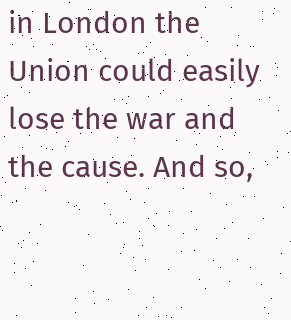in London the Union could easily lose the war and the cause. And so,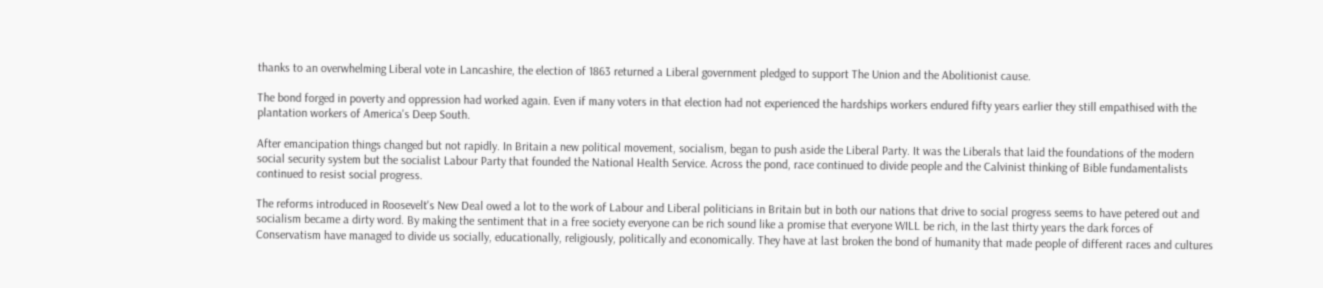thanks to an overwhelming Liberal vote in Lancashire, the election of 1863 returned a Liberal government pledged to support The Union and the Abolitionist cause.

The bond forged in poverty and oppression had worked again. Even if many voters in that election had not experienced the hardships workers endured fifty years earlier they still empathised with the plantation workers of America's Deep South.

After emancipation things changed but not rapidly. In Britain a new political movement, socialism, began to push aside the Liberal Party. It was the Liberals that laid the foundations of the modern social security system but the socialist Labour Party that founded the National Health Service. Across the pond, race continued to divide people and the Calvinist thinking of Bible fundamentalists continued to resist social progress.

The reforms introduced in Roosevelt's New Deal owed a lot to the work of Labour and Liberal politicians in Britain but in both our nations that drive to social progress seems to have petered out and socialism became a dirty word. By making the sentiment that in a free society everyone can be rich sound like a promise that everyone WILL be rich, in the last thirty years the dark forces of Conservatism have managed to divide us socially, educationally, religiously, politically and economically. They have at last broken the bond of humanity that made people of different races and cultures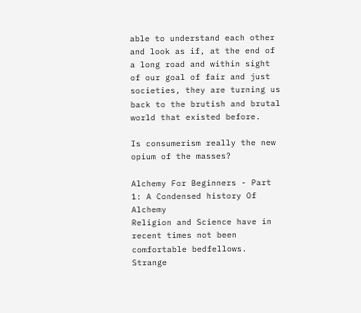able to understand each other and look as if, at the end of a long road and within sight of our goal of fair and just societies, they are turning us back to the brutish and brutal world that existed before.

Is consumerism really the new opium of the masses?

Alchemy For Beginners - Part 1: A Condensed history Of Alchemy
Religion and Science have in recent times not been comfortable bedfellows. Strange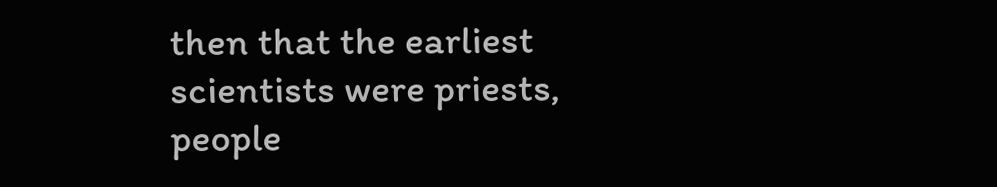then that the earliest scientists were priests, people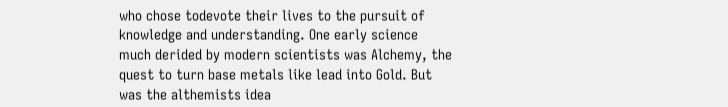who chose todevote their lives to the pursuit of knowledge and understanding. One early science much derided by modern scientists was Alchemy, the quest to turn base metals like lead into Gold. But was the althemists idea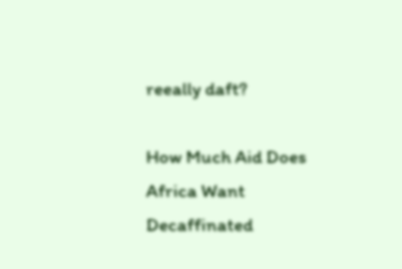reeally daft?

How Much Aid Does Africa Want
Decaffinated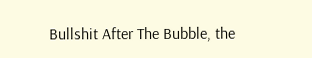Bullshit After The Bubble, the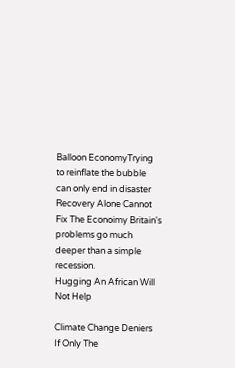Balloon EconomyTrying to reinflate the bubble can only end in disaster
Recovery Alone Cannot Fix The Econoimy Britain's problems go much deeper than a simple recession.
Hugging An African Will Not Help

Climate Change Deniers
If Only The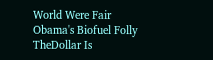World Were Fair
Obama's Biofuel Folly
TheDollar Is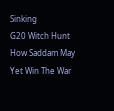Sinking
G20 Witch Hunt
How Saddam May Yet Win The War